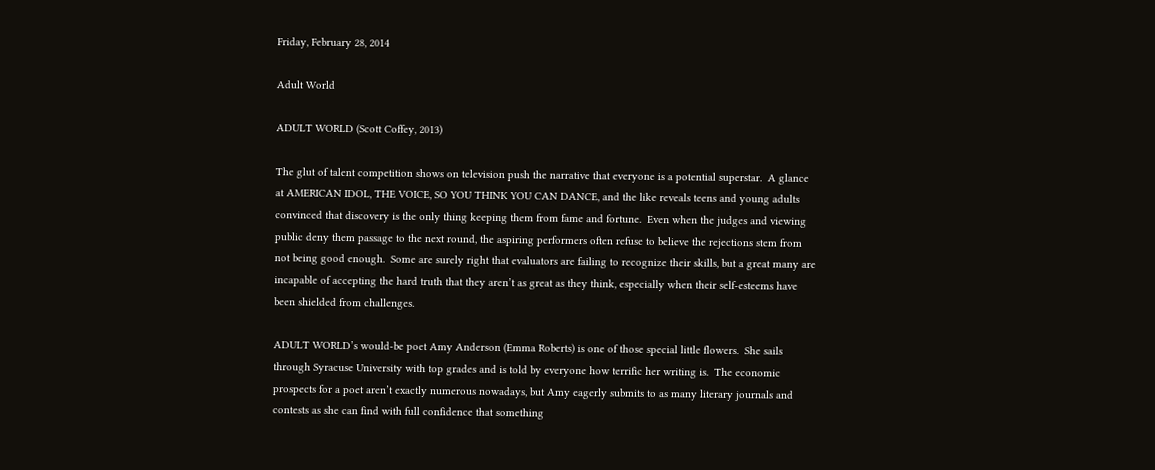Friday, February 28, 2014

Adult World

ADULT WORLD (Scott Coffey, 2013)

The glut of talent competition shows on television push the narrative that everyone is a potential superstar.  A glance at AMERICAN IDOL, THE VOICE, SO YOU THINK YOU CAN DANCE, and the like reveals teens and young adults convinced that discovery is the only thing keeping them from fame and fortune.  Even when the judges and viewing public deny them passage to the next round, the aspiring performers often refuse to believe the rejections stem from not being good enough.  Some are surely right that evaluators are failing to recognize their skills, but a great many are incapable of accepting the hard truth that they aren’t as great as they think, especially when their self-esteems have been shielded from challenges.

ADULT WORLD’s would-be poet Amy Anderson (Emma Roberts) is one of those special little flowers.  She sails through Syracuse University with top grades and is told by everyone how terrific her writing is.  The economic prospects for a poet aren’t exactly numerous nowadays, but Amy eagerly submits to as many literary journals and contests as she can find with full confidence that something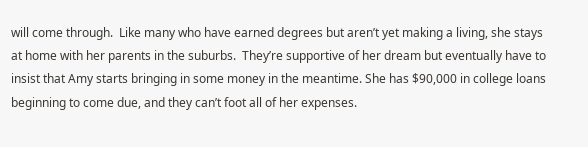will come through.  Like many who have earned degrees but aren’t yet making a living, she stays at home with her parents in the suburbs.  They’re supportive of her dream but eventually have to insist that Amy starts bringing in some money in the meantime. She has $90,000 in college loans beginning to come due, and they can’t foot all of her expenses.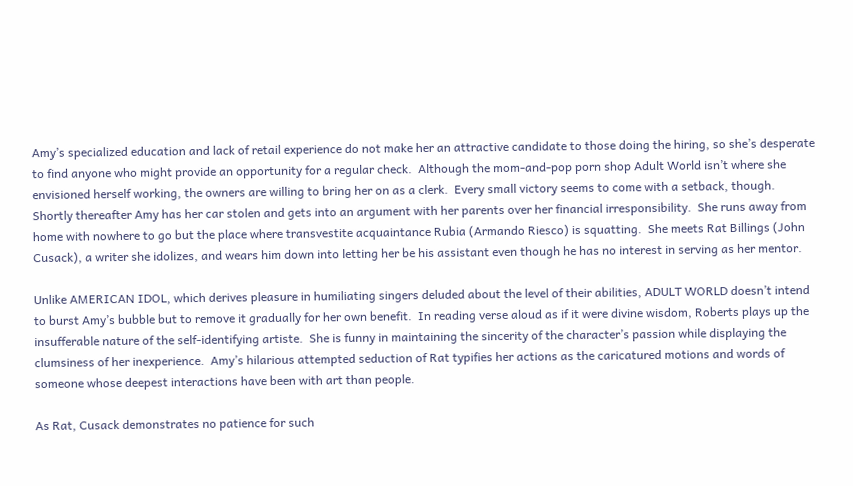Amy’s specialized education and lack of retail experience do not make her an attractive candidate to those doing the hiring, so she’s desperate to find anyone who might provide an opportunity for a regular check.  Although the mom-and-pop porn shop Adult World isn’t where she envisioned herself working, the owners are willing to bring her on as a clerk.  Every small victory seems to come with a setback, though.  Shortly thereafter Amy has her car stolen and gets into an argument with her parents over her financial irresponsibility.  She runs away from home with nowhere to go but the place where transvestite acquaintance Rubia (Armando Riesco) is squatting.  She meets Rat Billings (John Cusack), a writer she idolizes, and wears him down into letting her be his assistant even though he has no interest in serving as her mentor.

Unlike AMERICAN IDOL, which derives pleasure in humiliating singers deluded about the level of their abilities, ADULT WORLD doesn’t intend to burst Amy’s bubble but to remove it gradually for her own benefit.  In reading verse aloud as if it were divine wisdom, Roberts plays up the insufferable nature of the self-identifying artiste.  She is funny in maintaining the sincerity of the character’s passion while displaying the clumsiness of her inexperience.  Amy’s hilarious attempted seduction of Rat typifies her actions as the caricatured motions and words of someone whose deepest interactions have been with art than people.

As Rat, Cusack demonstrates no patience for such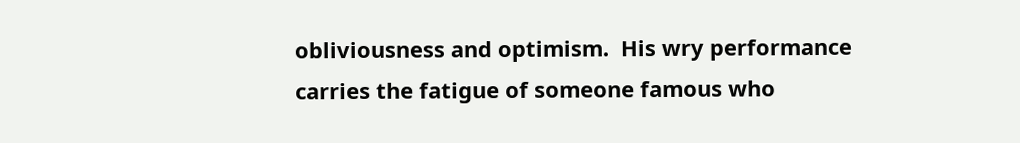obliviousness and optimism.  His wry performance carries the fatigue of someone famous who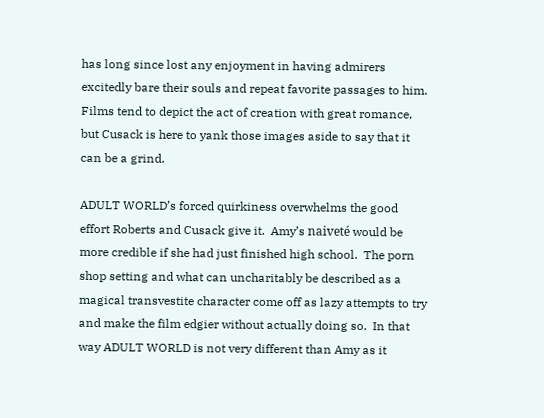has long since lost any enjoyment in having admirers excitedly bare their souls and repeat favorite passages to him.  Films tend to depict the act of creation with great romance, but Cusack is here to yank those images aside to say that it can be a grind.

ADULT WORLD’s forced quirkiness overwhelms the good effort Roberts and Cusack give it.  Amy’s naiveté would be more credible if she had just finished high school.  The porn shop setting and what can uncharitably be described as a magical transvestite character come off as lazy attempts to try and make the film edgier without actually doing so.  In that way ADULT WORLD is not very different than Amy as it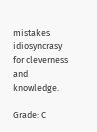mistakes idiosyncrasy for cleverness and knowledge.

Grade: C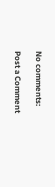No comments:

Post a Comment